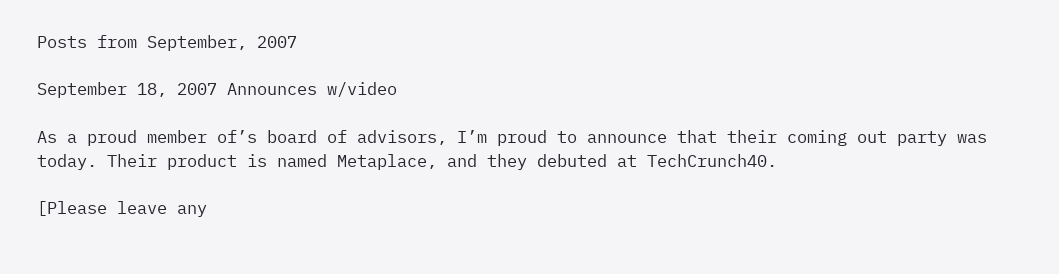Posts from September, 2007

September 18, 2007 Announces w/video

As a proud member of’s board of advisors, I’m proud to announce that their coming out party was today. Their product is named Metaplace, and they debuted at TechCrunch40.

[Please leave any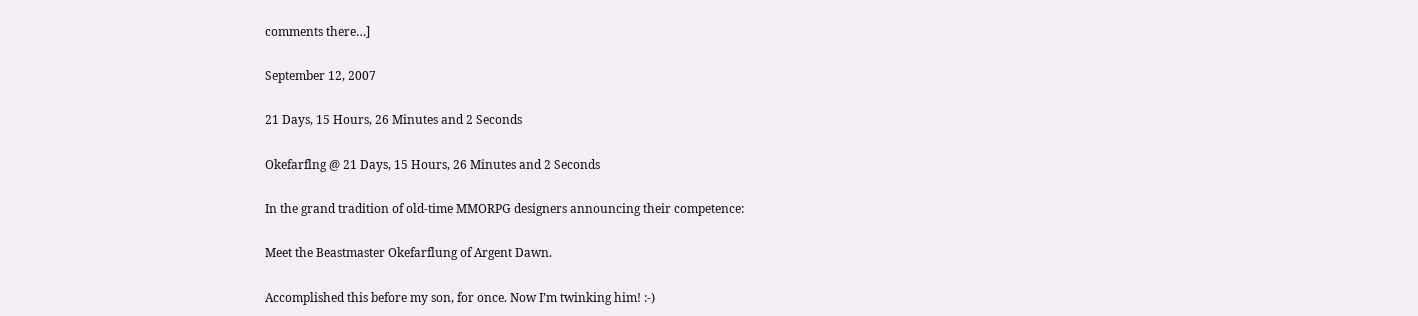comments there…]

September 12, 2007

21 Days, 15 Hours, 26 Minutes and 2 Seconds

Okefarflng @ 21 Days, 15 Hours, 26 Minutes and 2 Seconds

In the grand tradition of old-time MMORPG designers announcing their competence:

Meet the Beastmaster Okefarflung of Argent Dawn.

Accomplished this before my son, for once. Now I’m twinking him! :-)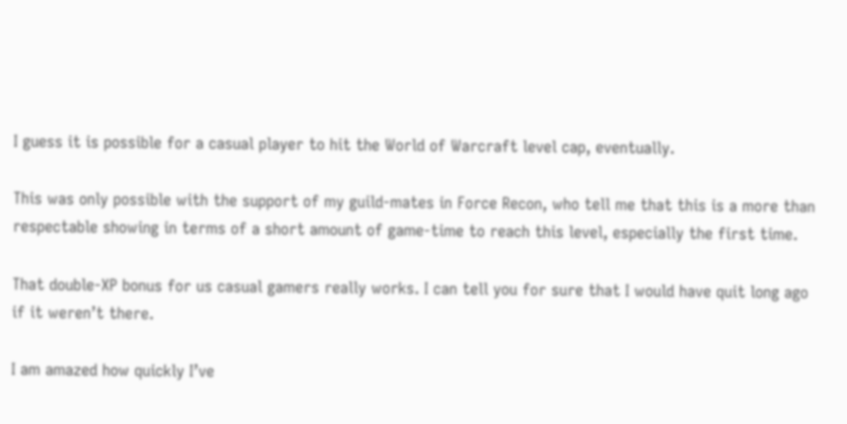I guess it is possible for a casual player to hit the World of Warcraft level cap, eventually.

This was only possible with the support of my guild-mates in Force Recon, who tell me that this is a more than respectable showing in terms of a short amount of game-time to reach this level, especially the first time.

That double-XP bonus for us casual gamers really works. I can tell you for sure that I would have quit long ago if it weren’t there.

I am amazed how quickly I’ve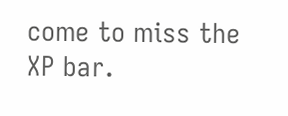come to miss the XP bar.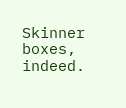Skinner boxes, indeed.